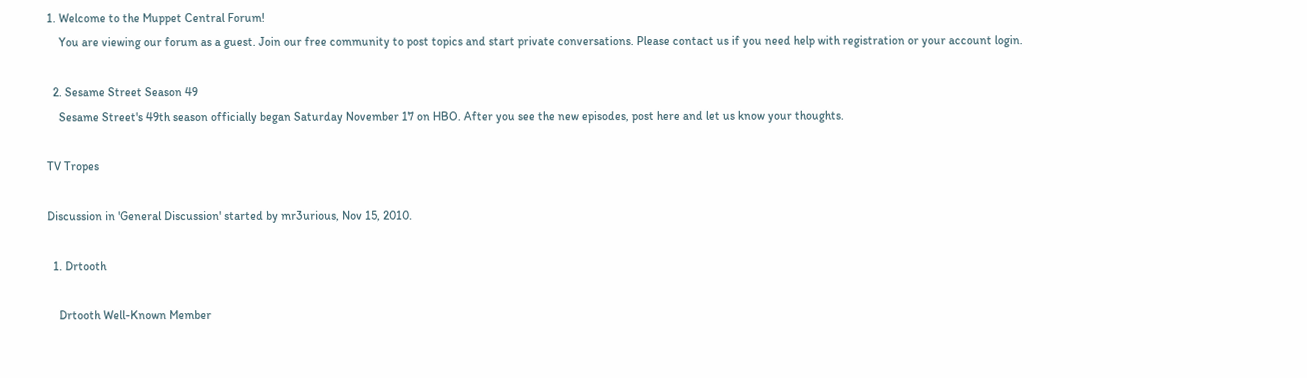1. Welcome to the Muppet Central Forum!
    You are viewing our forum as a guest. Join our free community to post topics and start private conversations. Please contact us if you need help with registration or your account login.

  2. Sesame Street Season 49
    Sesame Street's 49th season officially began Saturday November 17 on HBO. After you see the new episodes, post here and let us know your thoughts.

TV Tropes

Discussion in 'General Discussion' started by mr3urious, Nov 15, 2010.

  1. Drtooth

    Drtooth Well-Known Member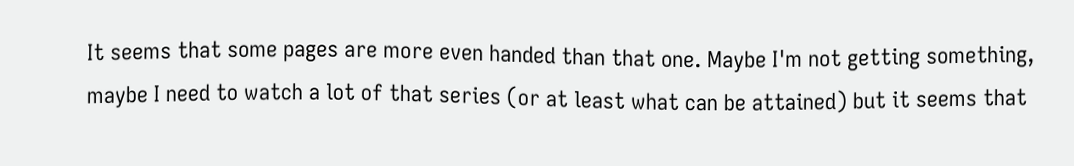It seems that some pages are more even handed than that one. Maybe I'm not getting something, maybe I need to watch a lot of that series (or at least what can be attained) but it seems that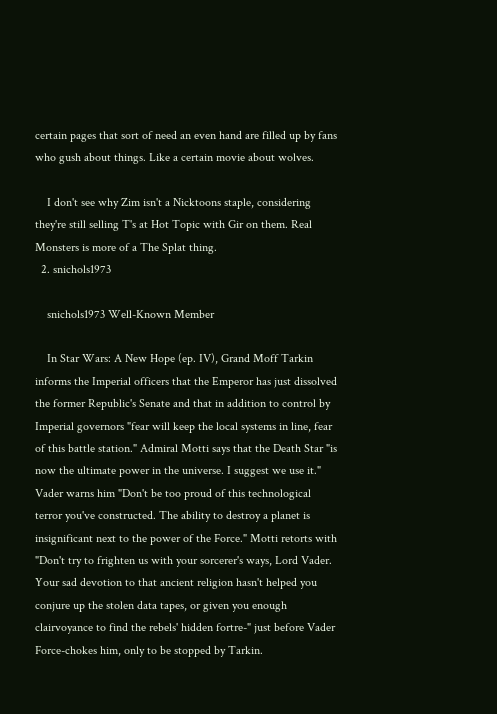certain pages that sort of need an even hand are filled up by fans who gush about things. Like a certain movie about wolves.

    I don't see why Zim isn't a Nicktoons staple, considering they're still selling T's at Hot Topic with Gir on them. Real Monsters is more of a The Splat thing.
  2. snichols1973

    snichols1973 Well-Known Member

    In Star Wars: A New Hope (ep. IV), Grand Moff Tarkin informs the Imperial officers that the Emperor has just dissolved the former Republic's Senate and that in addition to control by Imperial governors "fear will keep the local systems in line, fear of this battle station." Admiral Motti says that the Death Star "is now the ultimate power in the universe. I suggest we use it." Vader warns him "Don't be too proud of this technological terror you've constructed. The ability to destroy a planet is insignificant next to the power of the Force." Motti retorts with "Don't try to frighten us with your sorcerer's ways, Lord Vader. Your sad devotion to that ancient religion hasn't helped you conjure up the stolen data tapes, or given you enough clairvoyance to find the rebels' hidden fortre-" just before Vader Force-chokes him, only to be stopped by Tarkin.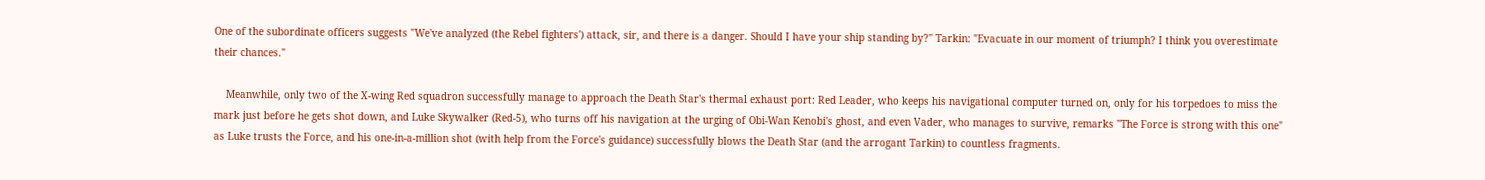One of the subordinate officers suggests "We've analyzed (the Rebel fighters') attack, sir, and there is a danger. Should I have your ship standing by?" Tarkin: "Evacuate in our moment of triumph? I think you overestimate their chances."

    Meanwhile, only two of the X-wing Red squadron successfully manage to approach the Death Star's thermal exhaust port: Red Leader, who keeps his navigational computer turned on, only for his torpedoes to miss the mark just before he gets shot down, and Luke Skywalker (Red-5), who turns off his navigation at the urging of Obi-Wan Kenobi's ghost, and even Vader, who manages to survive, remarks "The Force is strong with this one" as Luke trusts the Force, and his one-in-a-million shot (with help from the Force's guidance) successfully blows the Death Star (and the arrogant Tarkin) to countless fragments.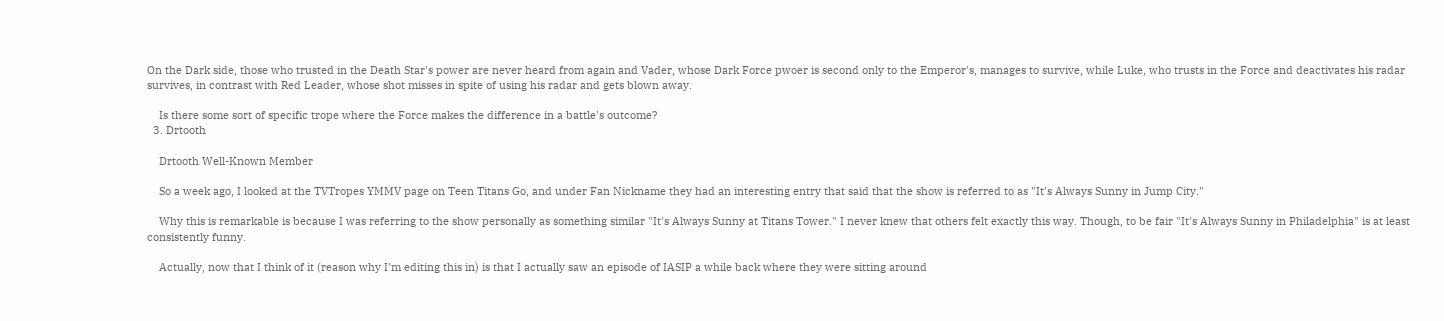On the Dark side, those who trusted in the Death Star's power are never heard from again and Vader, whose Dark Force pwoer is second only to the Emperor's, manages to survive, while Luke, who trusts in the Force and deactivates his radar survives, in contrast with Red Leader, whose shot misses in spite of using his radar and gets blown away.

    Is there some sort of specific trope where the Force makes the difference in a battle's outcome?
  3. Drtooth

    Drtooth Well-Known Member

    So a week ago, I looked at the TVTropes YMMV page on Teen Titans Go, and under Fan Nickname they had an interesting entry that said that the show is referred to as "It's Always Sunny in Jump City."

    Why this is remarkable is because I was referring to the show personally as something similar "It's Always Sunny at Titans Tower." I never knew that others felt exactly this way. Though, to be fair "It's Always Sunny in Philadelphia" is at least consistently funny.

    Actually, now that I think of it (reason why I'm editing this in) is that I actually saw an episode of IASIP a while back where they were sitting around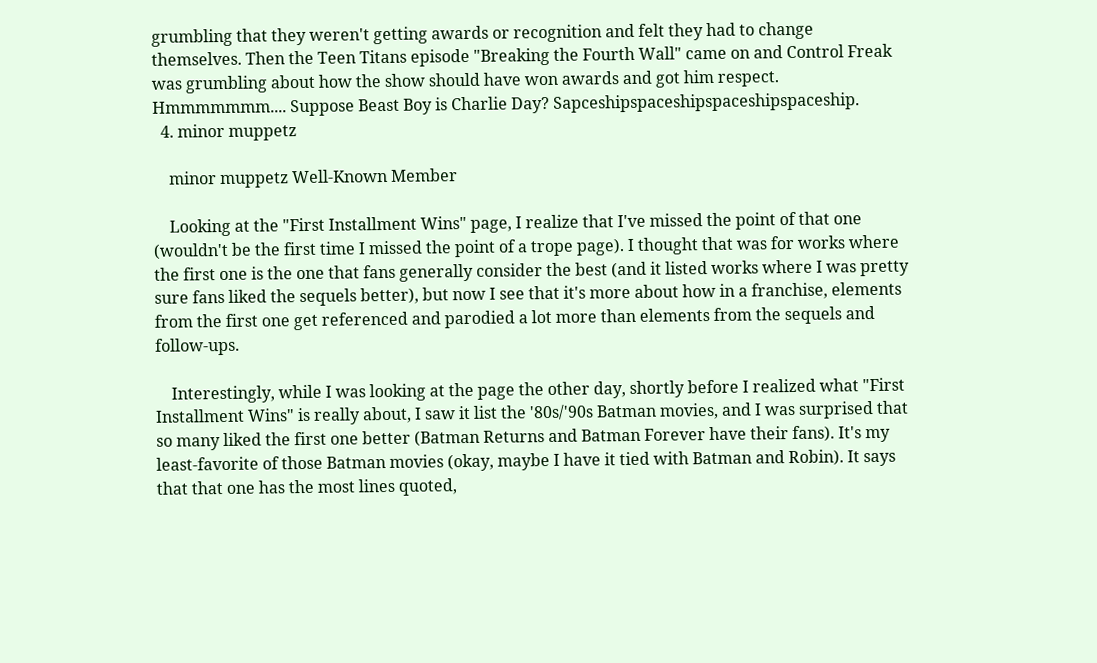grumbling that they weren't getting awards or recognition and felt they had to change themselves. Then the Teen Titans episode "Breaking the Fourth Wall" came on and Control Freak was grumbling about how the show should have won awards and got him respect. Hmmmmmmm.... Suppose Beast Boy is Charlie Day? Sapceshipspaceshipspaceshipspaceship.
  4. minor muppetz

    minor muppetz Well-Known Member

    Looking at the "First Installment Wins" page, I realize that I've missed the point of that one (wouldn't be the first time I missed the point of a trope page). I thought that was for works where the first one is the one that fans generally consider the best (and it listed works where I was pretty sure fans liked the sequels better), but now I see that it's more about how in a franchise, elements from the first one get referenced and parodied a lot more than elements from the sequels and follow-ups.

    Interestingly, while I was looking at the page the other day, shortly before I realized what "First Installment Wins" is really about, I saw it list the '80s/'90s Batman movies, and I was surprised that so many liked the first one better (Batman Returns and Batman Forever have their fans). It's my least-favorite of those Batman movies (okay, maybe I have it tied with Batman and Robin). It says that that one has the most lines quoted,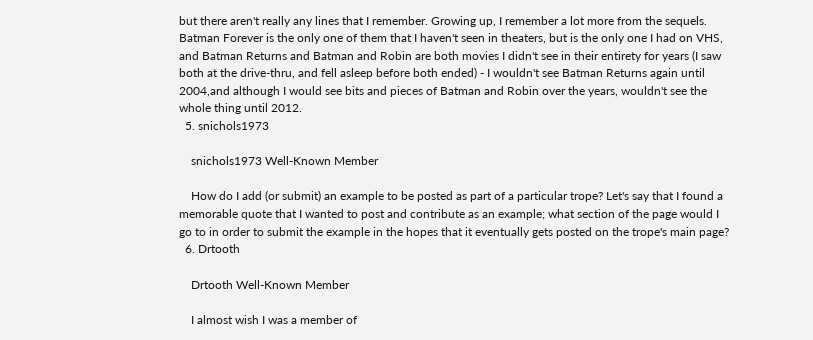but there aren't really any lines that I remember. Growing up, I remember a lot more from the sequels. Batman Forever is the only one of them that I haven't seen in theaters, but is the only one I had on VHS, and Batman Returns and Batman and Robin are both movies I didn't see in their entirety for years (I saw both at the drive-thru, and fell asleep before both ended) - I wouldn't see Batman Returns again until 2004,and although I would see bits and pieces of Batman and Robin over the years, wouldn't see the whole thing until 2012.
  5. snichols1973

    snichols1973 Well-Known Member

    How do I add (or submit) an example to be posted as part of a particular trope? Let's say that I found a memorable quote that I wanted to post and contribute as an example; what section of the page would I go to in order to submit the example in the hopes that it eventually gets posted on the trope's main page?
  6. Drtooth

    Drtooth Well-Known Member

    I almost wish I was a member of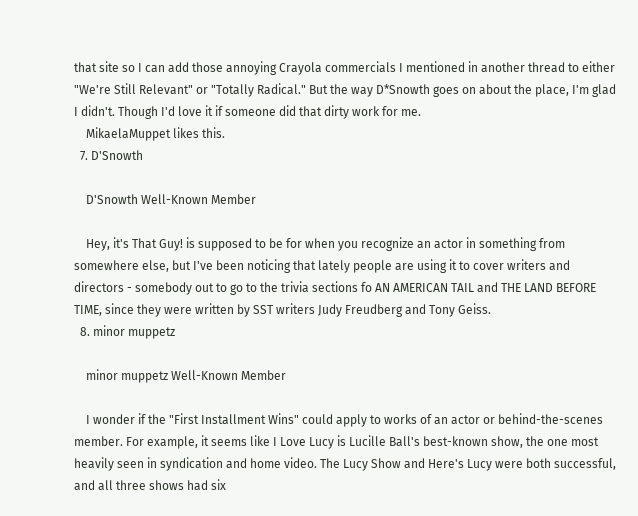that site so I can add those annoying Crayola commercials I mentioned in another thread to either "We're Still Relevant" or "Totally Radical." But the way D*Snowth goes on about the place, I'm glad I didn't. Though I'd love it if someone did that dirty work for me.
    MikaelaMuppet likes this.
  7. D'Snowth

    D'Snowth Well-Known Member

    Hey, it's That Guy! is supposed to be for when you recognize an actor in something from somewhere else, but I've been noticing that lately people are using it to cover writers and directors - somebody out to go to the trivia sections fo AN AMERICAN TAIL and THE LAND BEFORE TIME, since they were written by SST writers Judy Freudberg and Tony Geiss.
  8. minor muppetz

    minor muppetz Well-Known Member

    I wonder if the "First Installment Wins" could apply to works of an actor or behind-the-scenes member. For example, it seems like I Love Lucy is Lucille Ball's best-known show, the one most heavily seen in syndication and home video. The Lucy Show and Here's Lucy were both successful, and all three shows had six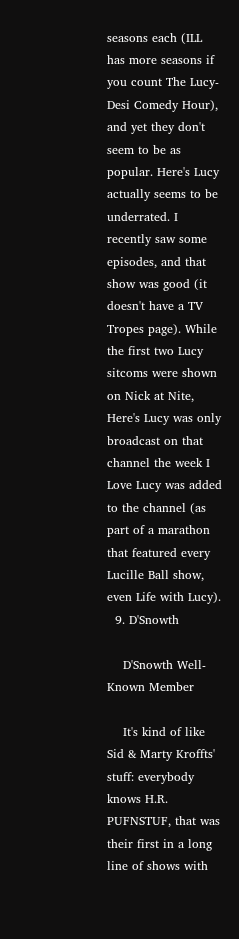seasons each (ILL has more seasons if you count The Lucy-Desi Comedy Hour), and yet they don't seem to be as popular. Here's Lucy actually seems to be underrated. I recently saw some episodes, and that show was good (it doesn't have a TV Tropes page). While the first two Lucy sitcoms were shown on Nick at Nite, Here's Lucy was only broadcast on that channel the week I Love Lucy was added to the channel (as part of a marathon that featured every Lucille Ball show, even Life with Lucy).
  9. D'Snowth

    D'Snowth Well-Known Member

    It's kind of like Sid & Marty Kroffts' stuff: everybody knows H.R. PUFNSTUF, that was their first in a long line of shows with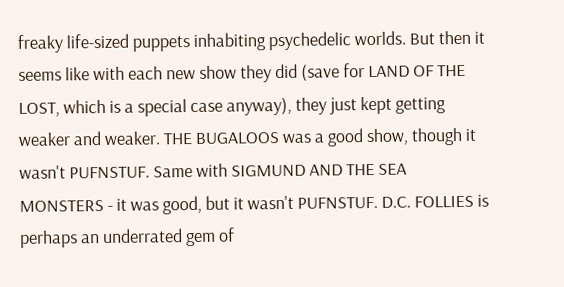freaky life-sized puppets inhabiting psychedelic worlds. But then it seems like with each new show they did (save for LAND OF THE LOST, which is a special case anyway), they just kept getting weaker and weaker. THE BUGALOOS was a good show, though it wasn't PUFNSTUF. Same with SIGMUND AND THE SEA MONSTERS - it was good, but it wasn't PUFNSTUF. D.C. FOLLIES is perhaps an underrated gem of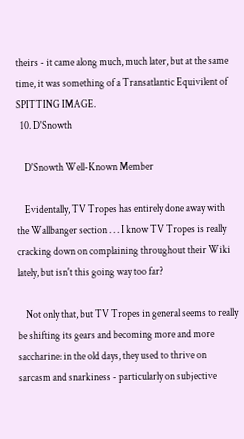theirs - it came along much, much later, but at the same time, it was something of a Transatlantic Equivilent of SPITTING IMAGE.
  10. D'Snowth

    D'Snowth Well-Known Member

    Evidentally, TV Tropes has entirely done away with the Wallbanger section . . . I know TV Tropes is really cracking down on complaining throughout their Wiki lately, but isn't this going way too far?

    Not only that, but TV Tropes in general seems to really be shifting its gears and becoming more and more saccharine: in the old days, they used to thrive on sarcasm and snarkiness - particularly on subjective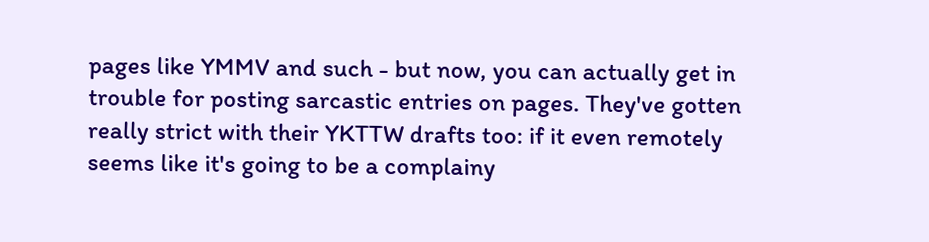pages like YMMV and such - but now, you can actually get in trouble for posting sarcastic entries on pages. They've gotten really strict with their YKTTW drafts too: if it even remotely seems like it's going to be a complainy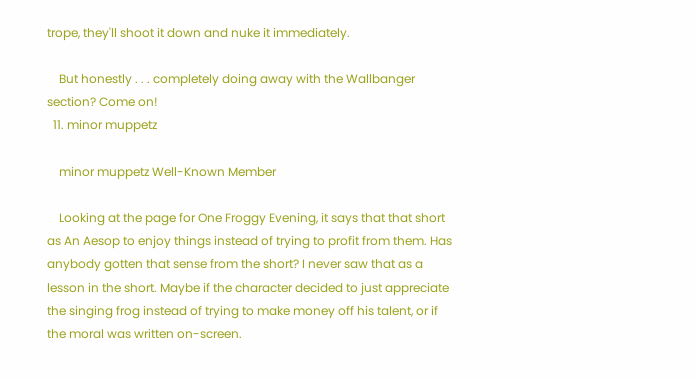trope, they'll shoot it down and nuke it immediately.

    But honestly . . . completely doing away with the Wallbanger section? Come on!
  11. minor muppetz

    minor muppetz Well-Known Member

    Looking at the page for One Froggy Evening, it says that that short as An Aesop to enjoy things instead of trying to profit from them. Has anybody gotten that sense from the short? I never saw that as a lesson in the short. Maybe if the character decided to just appreciate the singing frog instead of trying to make money off his talent, or if the moral was written on-screen.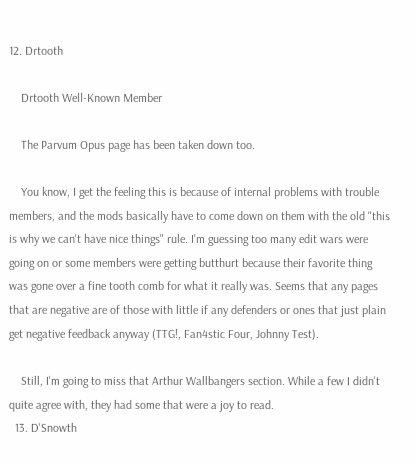12. Drtooth

    Drtooth Well-Known Member

    The Parvum Opus page has been taken down too.

    You know, I get the feeling this is because of internal problems with trouble members, and the mods basically have to come down on them with the old "this is why we can't have nice things" rule. I'm guessing too many edit wars were going on or some members were getting butthurt because their favorite thing was gone over a fine tooth comb for what it really was. Seems that any pages that are negative are of those with little if any defenders or ones that just plain get negative feedback anyway (TTG!, Fan4stic Four, Johnny Test).

    Still, I'm going to miss that Arthur Wallbangers section. While a few I didn't quite agree with, they had some that were a joy to read.
  13. D'Snowth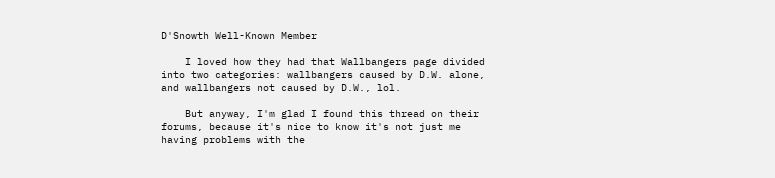D'Snowth Well-Known Member

    I loved how they had that Wallbangers page divided into two categories: wallbangers caused by D.W. alone, and wallbangers not caused by D.W., lol.

    But anyway, I'm glad I found this thread on their forums, because it's nice to know it's not just me having problems with the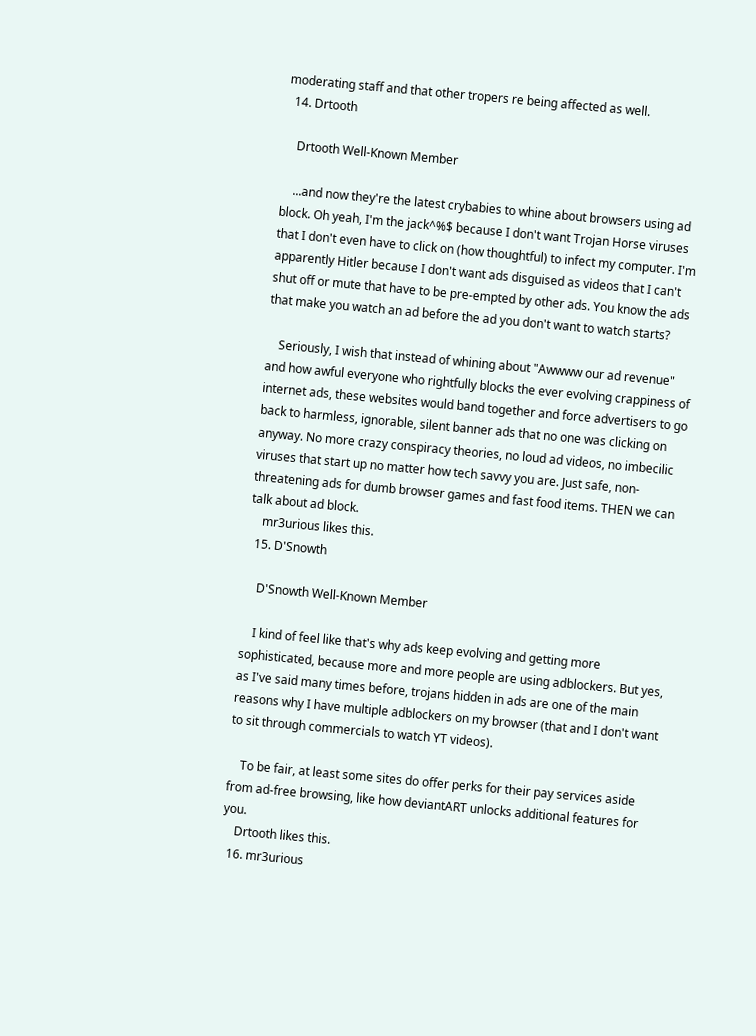moderating staff and that other tropers re being affected as well.
  14. Drtooth

    Drtooth Well-Known Member

    ...and now they're the latest crybabies to whine about browsers using ad block. Oh yeah, I'm the jack^%$ because I don't want Trojan Horse viruses that I don't even have to click on (how thoughtful) to infect my computer. I'm apparently Hitler because I don't want ads disguised as videos that I can't shut off or mute that have to be pre-empted by other ads. You know the ads that make you watch an ad before the ad you don't want to watch starts?

    Seriously, I wish that instead of whining about "Awwww our ad revenue" and how awful everyone who rightfully blocks the ever evolving crappiness of internet ads, these websites would band together and force advertisers to go back to harmless, ignorable, silent banner ads that no one was clicking on anyway. No more crazy conspiracy theories, no loud ad videos, no imbecilic viruses that start up no matter how tech savvy you are. Just safe, non-threatening ads for dumb browser games and fast food items. THEN we can talk about ad block.
    mr3urious likes this.
  15. D'Snowth

    D'Snowth Well-Known Member

    I kind of feel like that's why ads keep evolving and getting more sophisticated, because more and more people are using adblockers. But yes, as I've said many times before, trojans hidden in ads are one of the main reasons why I have multiple adblockers on my browser (that and I don't want to sit through commercials to watch YT videos).

    To be fair, at least some sites do offer perks for their pay services aside from ad-free browsing, like how deviantART unlocks additional features for you.
    Drtooth likes this.
  16. mr3urious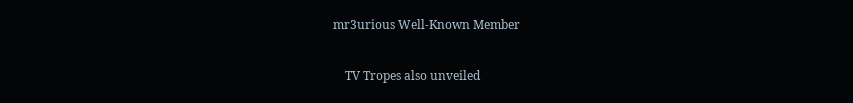mr3urious Well-Known Member

    TV Tropes also unveiled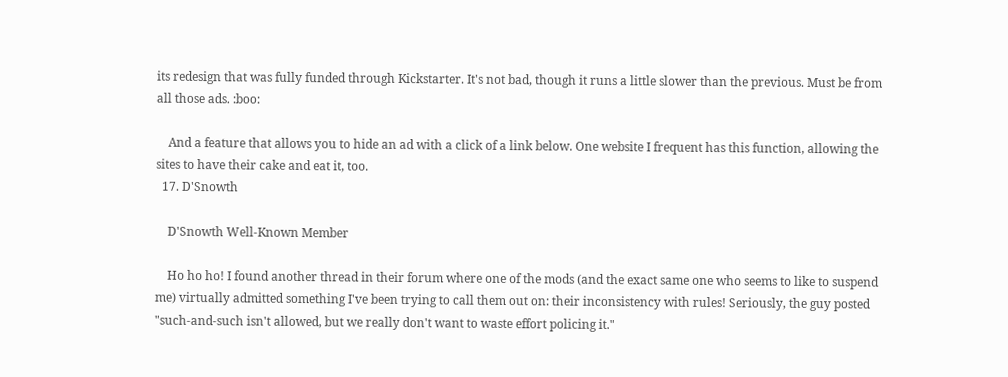its redesign that was fully funded through Kickstarter. It's not bad, though it runs a little slower than the previous. Must be from all those ads. :boo:

    And a feature that allows you to hide an ad with a click of a link below. One website I frequent has this function, allowing the sites to have their cake and eat it, too.
  17. D'Snowth

    D'Snowth Well-Known Member

    Ho ho ho! I found another thread in their forum where one of the mods (and the exact same one who seems to like to suspend me) virtually admitted something I've been trying to call them out on: their inconsistency with rules! Seriously, the guy posted "such-and-such isn't allowed, but we really don't want to waste effort policing it."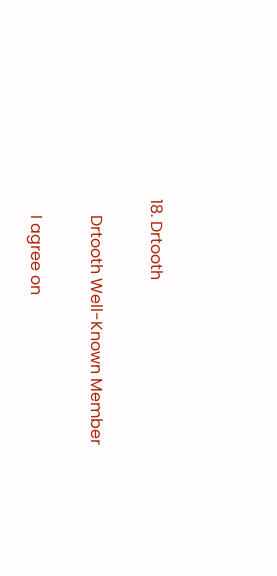18. Drtooth

    Drtooth Well-Known Member

    I agree on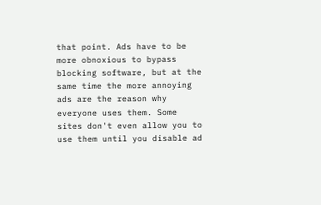that point. Ads have to be more obnoxious to bypass blocking software, but at the same time the more annoying ads are the reason why everyone uses them. Some sites don't even allow you to use them until you disable ad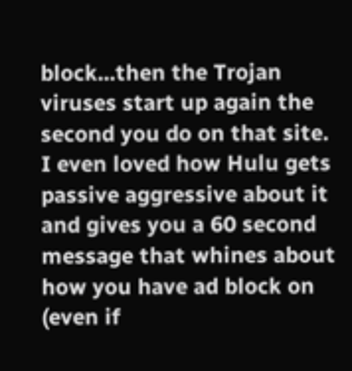block...then the Trojan viruses start up again the second you do on that site. I even loved how Hulu gets passive aggressive about it and gives you a 60 second message that whines about how you have ad block on (even if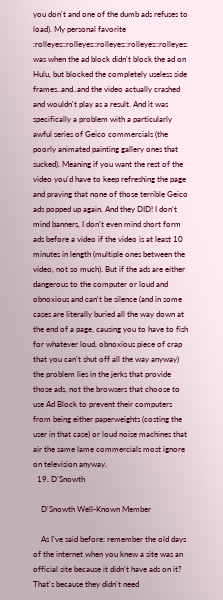you don't and one of the dumb ads refuses to load). My personal favorite :rolleyes::rolleyes::rolleyes::rolleyes::rolleyes: was when the ad block didn't block the ad on Hulu, but blocked the completely useless side frames..and..and the video actually crashed and wouldn't play as a result. And it was specifically a problem with a particularly awful series of Geico commercials (the poorly animated painting gallery ones that sucked). Meaning if you want the rest of the video you'd have to keep refreshing the page and praying that none of those terrible Geico ads popped up again. And they DID! I don't mind banners, I don't even mind short form ads before a video if the video is at least 10 minutes in length (multiple ones between the video, not so much). But if the ads are either dangerous to the computer or loud and obnoxious and can't be silence (and in some cases are literally buried all the way down at the end of a page, causing you to have to fish for whatever loud, obnoxious piece of crap that you can't shut off all the way anyway) the problem lies in the jerks that provide those ads, not the browsers that choose to use Ad Block to prevent their computers from being either paperweights (costing the user in that case) or loud noise machines that air the same lame commercials most ignore on television anyway.
  19. D'Snowth

    D'Snowth Well-Known Member

    As I've said before: remember the old days of the internet when you knew a site was an official site because it didn't have ads on it? That's because they didn't need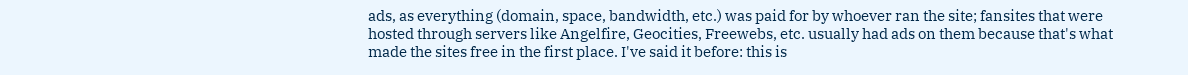ads, as everything (domain, space, bandwidth, etc.) was paid for by whoever ran the site; fansites that were hosted through servers like Angelfire, Geocities, Freewebs, etc. usually had ads on them because that's what made the sites free in the first place. I've said it before: this is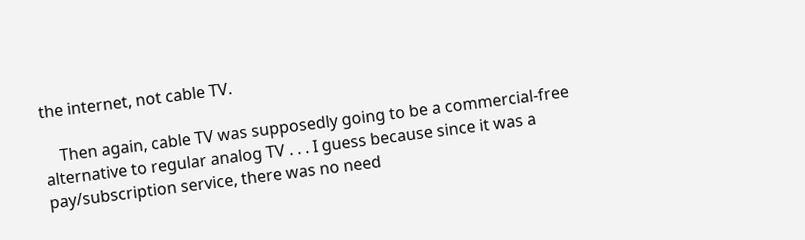the internet, not cable TV.

    Then again, cable TV was supposedly going to be a commercial-free alternative to regular analog TV . . . I guess because since it was a pay/subscription service, there was no need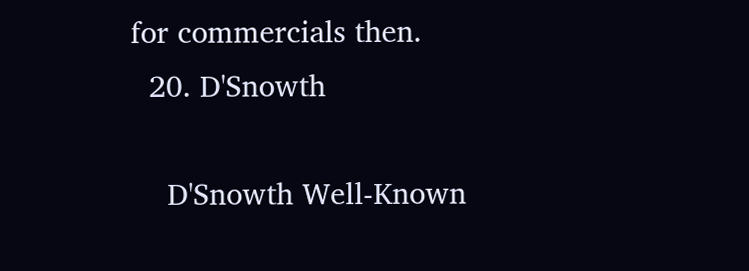for commercials then.
  20. D'Snowth

    D'Snowth Well-Known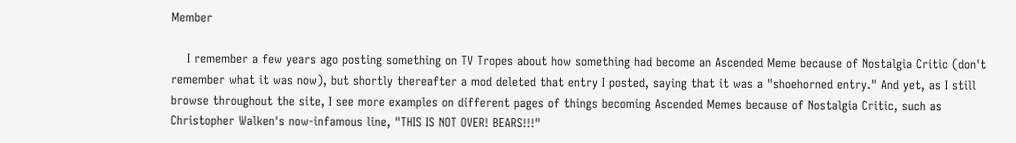Member

    I remember a few years ago posting something on TV Tropes about how something had become an Ascended Meme because of Nostalgia Critic (don't remember what it was now), but shortly thereafter a mod deleted that entry I posted, saying that it was a "shoehorned entry." And yet, as I still browse throughout the site, I see more examples on different pages of things becoming Ascended Memes because of Nostalgia Critic, such as Christopher Walken's now-infamous line, "THIS IS NOT OVER! BEARS!!!"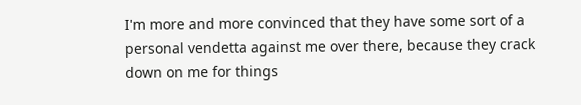I'm more and more convinced that they have some sort of a personal vendetta against me over there, because they crack down on me for things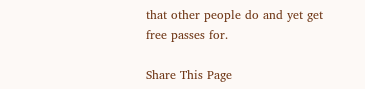that other people do and yet get free passes for.

Share This Page